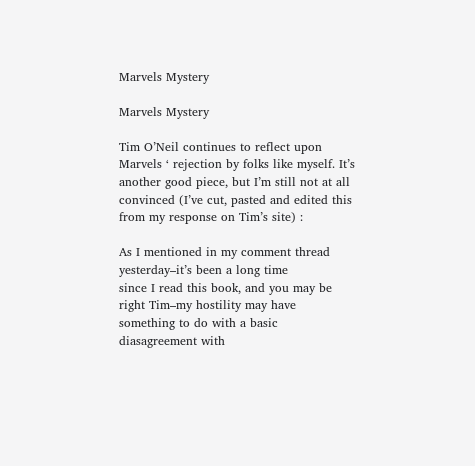Marvels Mystery

Marvels Mystery

Tim O’Neil continues to reflect upon Marvels ‘ rejection by folks like myself. It’s another good piece, but I’m still not at all convinced (I’ve cut, pasted and edited this from my response on Tim’s site) :

As I mentioned in my comment thread yesterday–it’s been a long time
since I read this book, and you may be right Tim–my hostility may have
something to do with a basic diasagreement with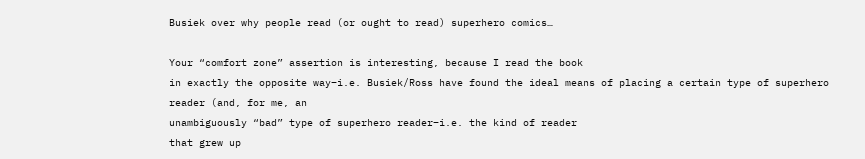Busiek over why people read (or ought to read) superhero comics…

Your “comfort zone” assertion is interesting, because I read the book
in exactly the opposite way–i.e. Busiek/Ross have found the ideal means of placing a certain type of superhero reader (and, for me, an
unambiguously “bad” type of superhero reader–i.e. the kind of reader
that grew up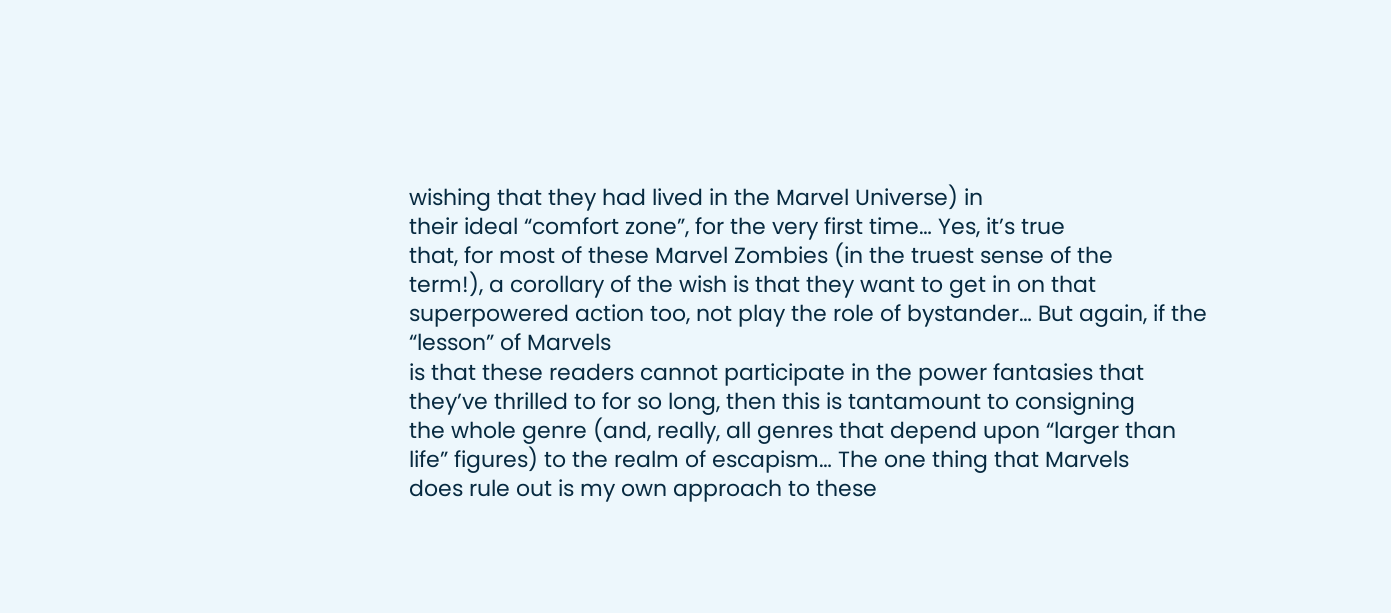wishing that they had lived in the Marvel Universe) in
their ideal “comfort zone”, for the very first time… Yes, it’s true
that, for most of these Marvel Zombies (in the truest sense of the
term!), a corollary of the wish is that they want to get in on that superpowered action too, not play the role of bystander… But again, if the “lesson” of Marvels
is that these readers cannot participate in the power fantasies that
they’ve thrilled to for so long, then this is tantamount to consigning
the whole genre (and, really, all genres that depend upon “larger than
life” figures) to the realm of escapism… The one thing that Marvels
does rule out is my own approach to these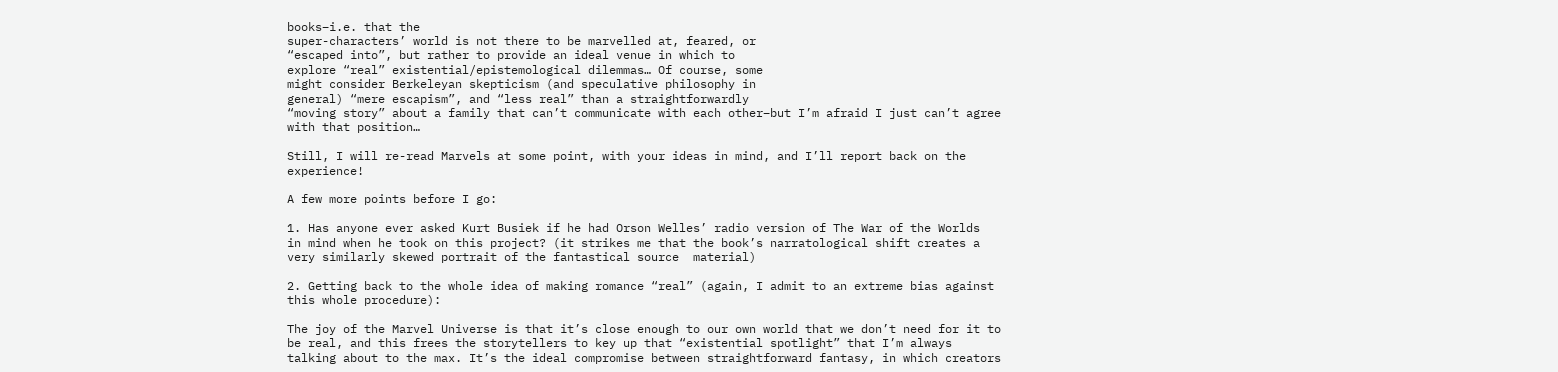books–i.e. that the
super-characters’ world is not there to be marvelled at, feared, or
“escaped into”, but rather to provide an ideal venue in which to
explore “real” existential/epistemological dilemmas… Of course, some
might consider Berkeleyan skepticism (and speculative philosophy in
general) “mere escapism”, and “less real” than a straightforwardly
“moving story” about a family that can’t communicate with each other–but I’m afraid I just can’t agree with that position…

Still, I will re-read Marvels at some point, with your ideas in mind, and I’ll report back on the experience!

A few more points before I go:

1. Has anyone ever asked Kurt Busiek if he had Orson Welles’ radio version of The War of the Worlds  in mind when he took on this project? (it strikes me that the book’s narratological shift creates a very similarly skewed portrait of the fantastical source  material)

2. Getting back to the whole idea of making romance “real” (again, I admit to an extreme bias against this whole procedure):

The joy of the Marvel Universe is that it’s close enough to our own world that we don’t need for it to be real, and this frees the storytellers to key up that “existential spotlight” that I’m always talking about to the max. It’s the ideal compromise between straightforward fantasy, in which creators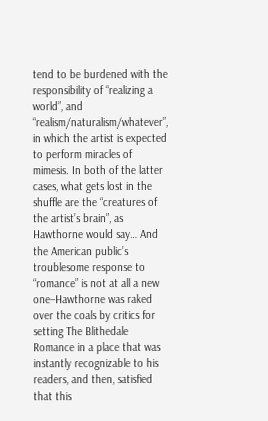tend to be burdened with the responsibility of “realizing a world”, and “realism/naturalism/whatever”, in which the artist is expected to perform miracles of mimesis. In both of the latter cases, what gets lost in the shuffle are the “creatures of the artist’s brain”, as Hawthorne would say… And the American public’s troublesome response to “romance” is not at all a new one–Hawthorne was raked over the coals by critics for setting The Blithedale Romance in a place that was instantly recognizable to his readers, and then, satisfied that this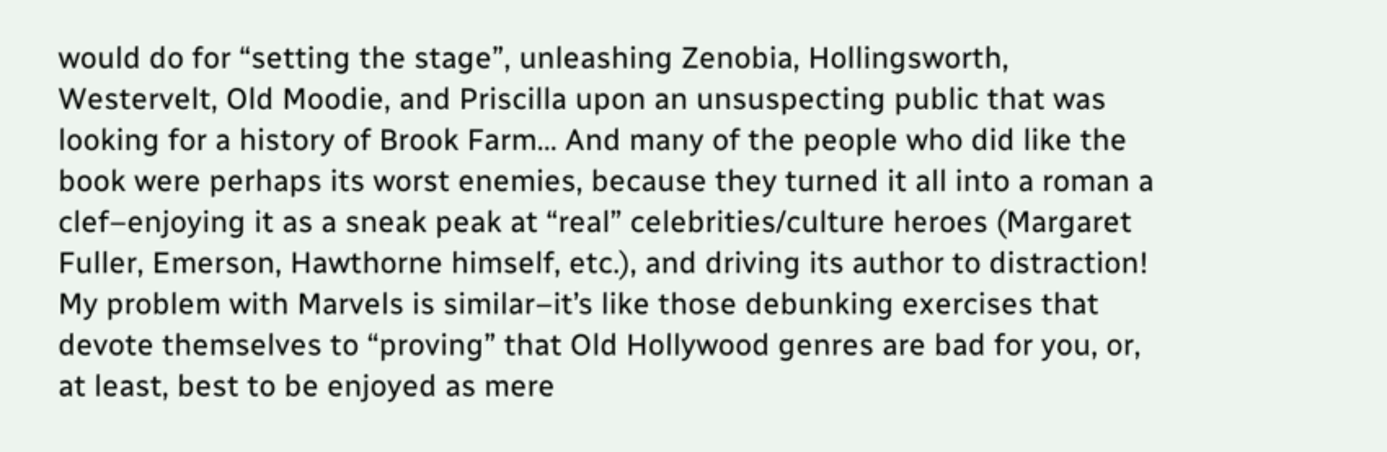would do for “setting the stage”, unleashing Zenobia, Hollingsworth, Westervelt, Old Moodie, and Priscilla upon an unsuspecting public that was looking for a history of Brook Farm… And many of the people who did like the book were perhaps its worst enemies, because they turned it all into a roman a clef–enjoying it as a sneak peak at “real” celebrities/culture heroes (Margaret Fuller, Emerson, Hawthorne himself, etc.), and driving its author to distraction! My problem with Marvels is similar–it’s like those debunking exercises that devote themselves to “proving” that Old Hollywood genres are bad for you, or, at least, best to be enjoyed as mere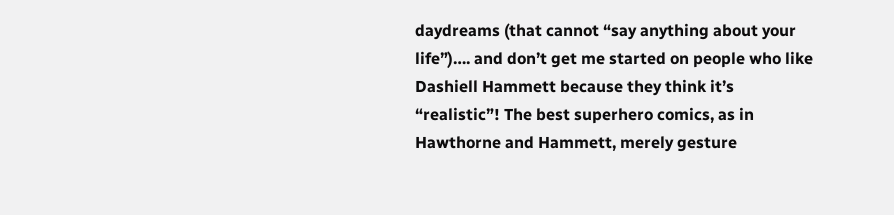daydreams (that cannot “say anything about your life”)…. and don’t get me started on people who like Dashiell Hammett because they think it’s “realistic”! The best superhero comics, as in Hawthorne and Hammett, merely gesture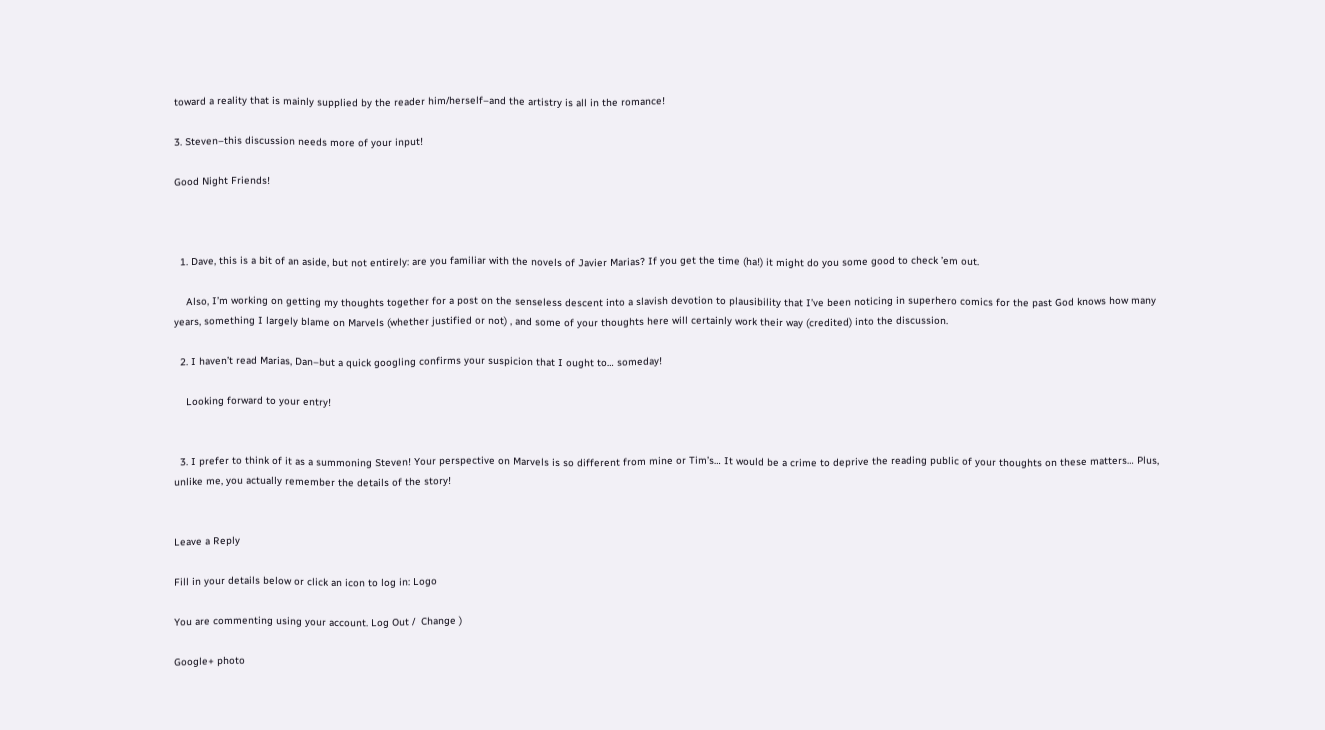toward a reality that is mainly supplied by the reader him/herself–and the artistry is all in the romance!

3. Steven–this discussion needs more of your input!

Good Night Friends!



  1. Dave, this is a bit of an aside, but not entirely: are you familiar with the novels of Javier Marias? If you get the time (ha!) it might do you some good to check ’em out.

    Also, I’m working on getting my thoughts together for a post on the senseless descent into a slavish devotion to plausibility that I’ve been noticing in superhero comics for the past God knows how many years, something I largely blame on Marvels (whether justified or not) , and some of your thoughts here will certainly work their way (credited) into the discussion.

  2. I haven’t read Marias, Dan–but a quick googling confirms your suspicion that I ought to… someday!

    Looking forward to your entry!


  3. I prefer to think of it as a summoning Steven! Your perspective on Marvels is so different from mine or Tim’s… It would be a crime to deprive the reading public of your thoughts on these matters… Plus, unlike me, you actually remember the details of the story!


Leave a Reply

Fill in your details below or click an icon to log in: Logo

You are commenting using your account. Log Out /  Change )

Google+ photo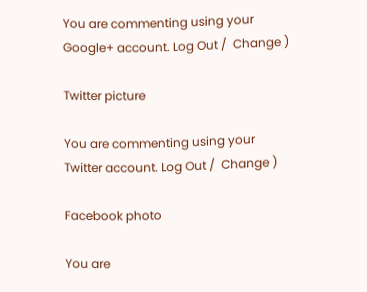You are commenting using your Google+ account. Log Out /  Change )

Twitter picture

You are commenting using your Twitter account. Log Out /  Change )

Facebook photo

You are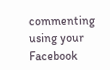commenting using your Facebook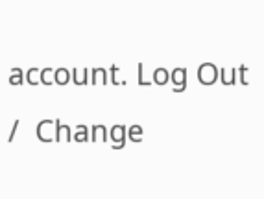account. Log Out /  Change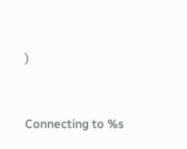)


Connecting to %s